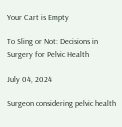Your Cart is Empty

To Sling or Not: Decisions in Surgery for Pelvic Health

July 04, 2024

Surgeon considering pelvic health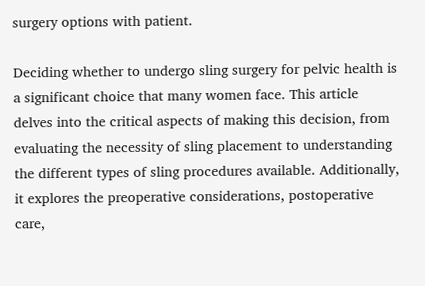surgery options with patient.

Deciding whether to undergo sling surgery for pelvic health is a significant choice that many women face. This article delves into the critical aspects of making this decision, from evaluating the necessity of sling placement to understanding the different types of sling procedures available. Additionally, it explores the preoperative considerations, postoperative care,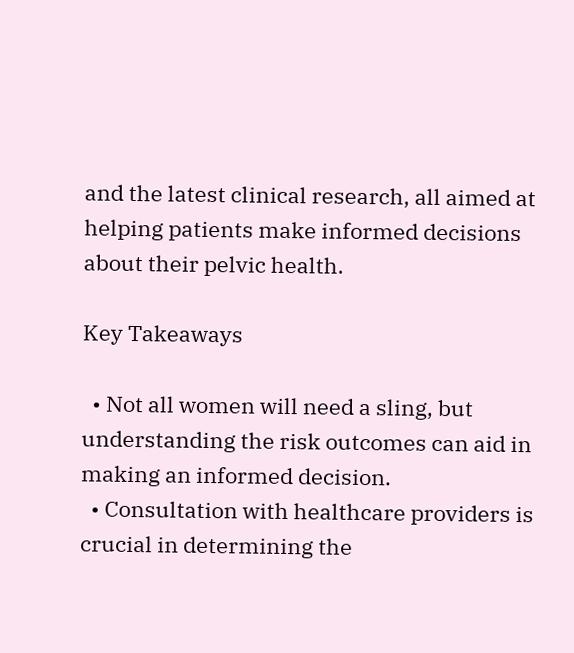and the latest clinical research, all aimed at helping patients make informed decisions about their pelvic health.

Key Takeaways

  • Not all women will need a sling, but understanding the risk outcomes can aid in making an informed decision.
  • Consultation with healthcare providers is crucial in determining the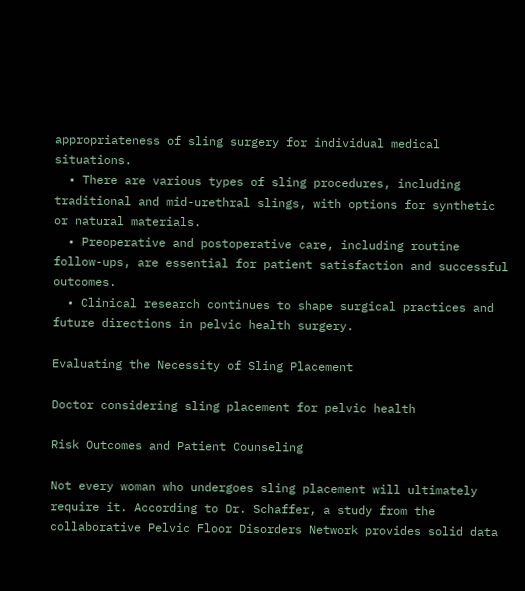appropriateness of sling surgery for individual medical situations.
  • There are various types of sling procedures, including traditional and mid-urethral slings, with options for synthetic or natural materials.
  • Preoperative and postoperative care, including routine follow-ups, are essential for patient satisfaction and successful outcomes.
  • Clinical research continues to shape surgical practices and future directions in pelvic health surgery.

Evaluating the Necessity of Sling Placement

Doctor considering sling placement for pelvic health

Risk Outcomes and Patient Counseling

Not every woman who undergoes sling placement will ultimately require it. According to Dr. Schaffer, a study from the collaborative Pelvic Floor Disorders Network provides solid data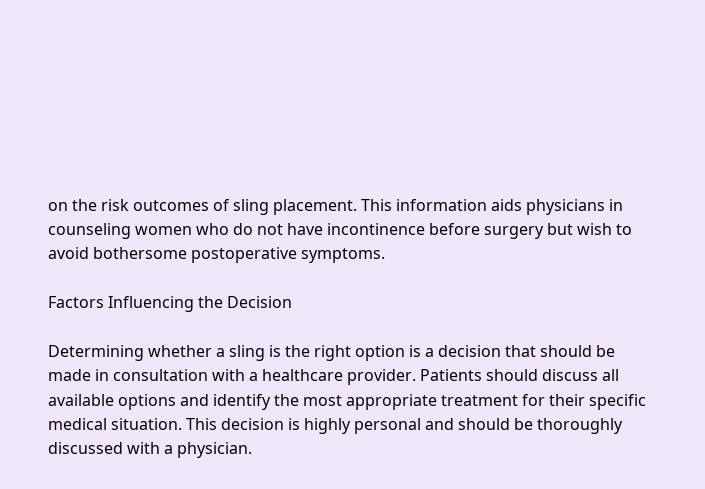on the risk outcomes of sling placement. This information aids physicians in counseling women who do not have incontinence before surgery but wish to avoid bothersome postoperative symptoms.

Factors Influencing the Decision

Determining whether a sling is the right option is a decision that should be made in consultation with a healthcare provider. Patients should discuss all available options and identify the most appropriate treatment for their specific medical situation. This decision is highly personal and should be thoroughly discussed with a physician.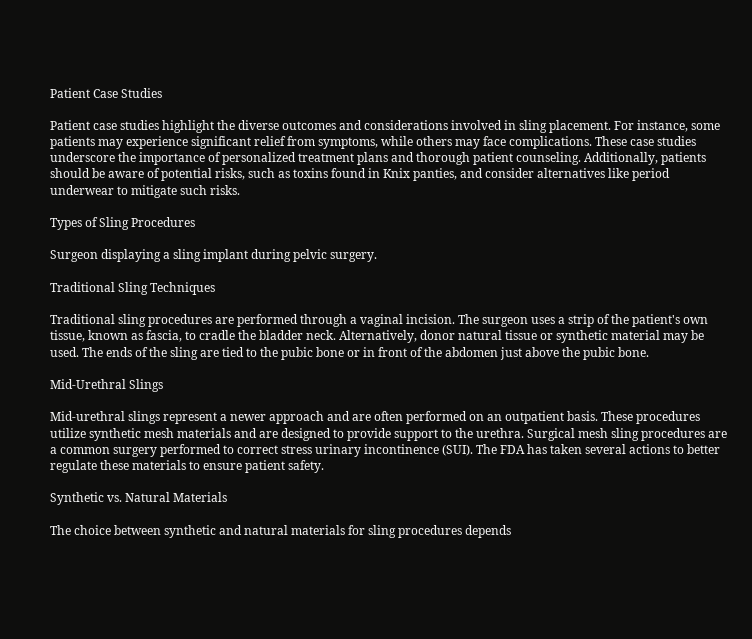Patient Case Studies

Patient case studies highlight the diverse outcomes and considerations involved in sling placement. For instance, some patients may experience significant relief from symptoms, while others may face complications. These case studies underscore the importance of personalized treatment plans and thorough patient counseling. Additionally, patients should be aware of potential risks, such as toxins found in Knix panties, and consider alternatives like period underwear to mitigate such risks.

Types of Sling Procedures

Surgeon displaying a sling implant during pelvic surgery.

Traditional Sling Techniques

Traditional sling procedures are performed through a vaginal incision. The surgeon uses a strip of the patient's own tissue, known as fascia, to cradle the bladder neck. Alternatively, donor natural tissue or synthetic material may be used. The ends of the sling are tied to the pubic bone or in front of the abdomen just above the pubic bone.

Mid-Urethral Slings

Mid-urethral slings represent a newer approach and are often performed on an outpatient basis. These procedures utilize synthetic mesh materials and are designed to provide support to the urethra. Surgical mesh sling procedures are a common surgery performed to correct stress urinary incontinence (SUI). The FDA has taken several actions to better regulate these materials to ensure patient safety.

Synthetic vs. Natural Materials

The choice between synthetic and natural materials for sling procedures depends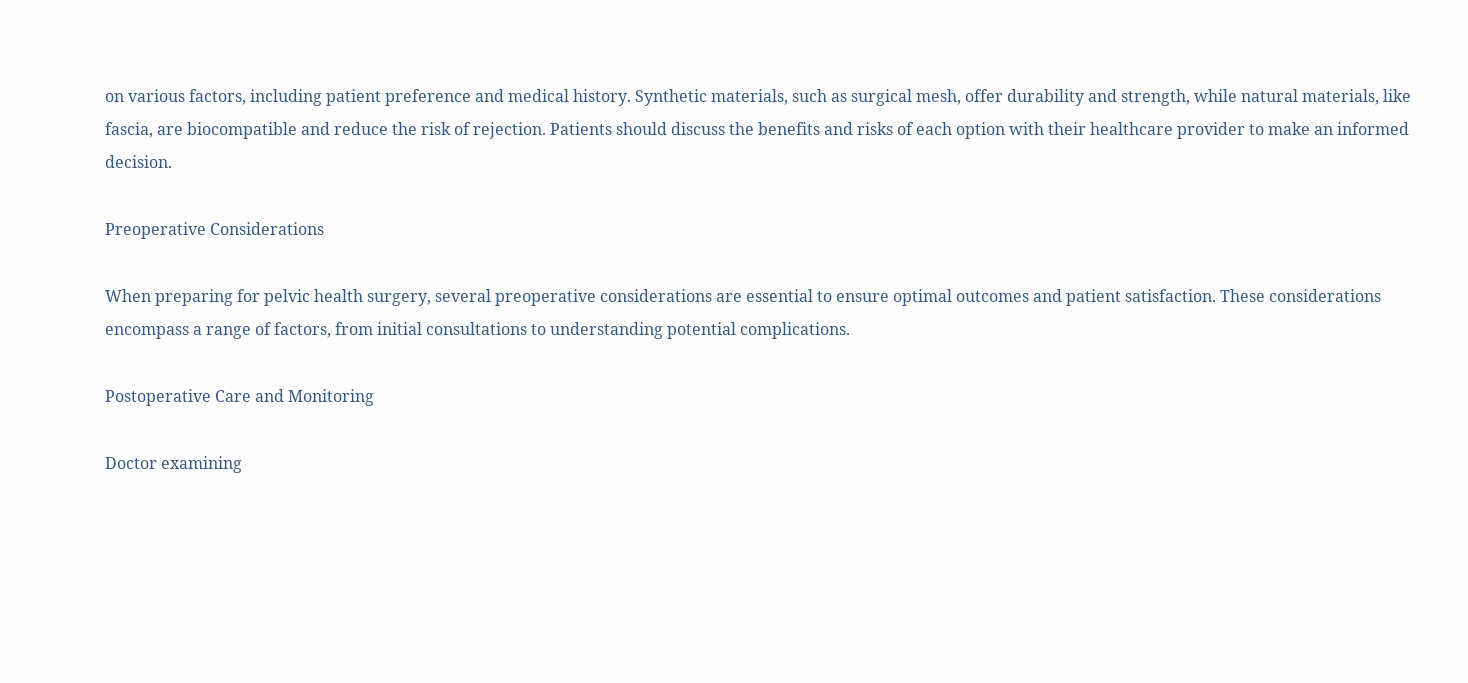on various factors, including patient preference and medical history. Synthetic materials, such as surgical mesh, offer durability and strength, while natural materials, like fascia, are biocompatible and reduce the risk of rejection. Patients should discuss the benefits and risks of each option with their healthcare provider to make an informed decision.

Preoperative Considerations

When preparing for pelvic health surgery, several preoperative considerations are essential to ensure optimal outcomes and patient satisfaction. These considerations encompass a range of factors, from initial consultations to understanding potential complications.

Postoperative Care and Monitoring

Doctor examining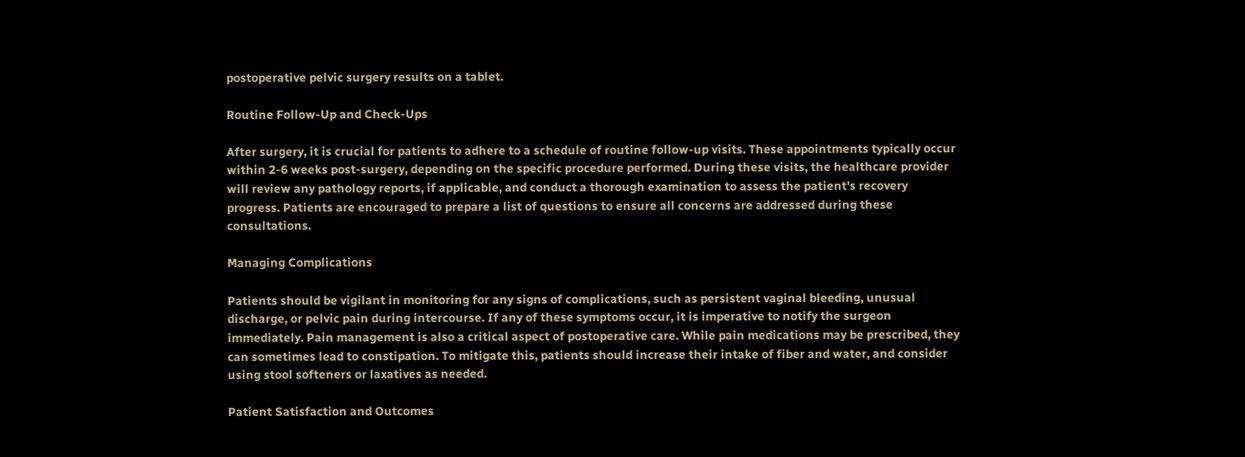postoperative pelvic surgery results on a tablet.

Routine Follow-Up and Check-Ups

After surgery, it is crucial for patients to adhere to a schedule of routine follow-up visits. These appointments typically occur within 2-6 weeks post-surgery, depending on the specific procedure performed. During these visits, the healthcare provider will review any pathology reports, if applicable, and conduct a thorough examination to assess the patient's recovery progress. Patients are encouraged to prepare a list of questions to ensure all concerns are addressed during these consultations.

Managing Complications

Patients should be vigilant in monitoring for any signs of complications, such as persistent vaginal bleeding, unusual discharge, or pelvic pain during intercourse. If any of these symptoms occur, it is imperative to notify the surgeon immediately. Pain management is also a critical aspect of postoperative care. While pain medications may be prescribed, they can sometimes lead to constipation. To mitigate this, patients should increase their intake of fiber and water, and consider using stool softeners or laxatives as needed.

Patient Satisfaction and Outcomes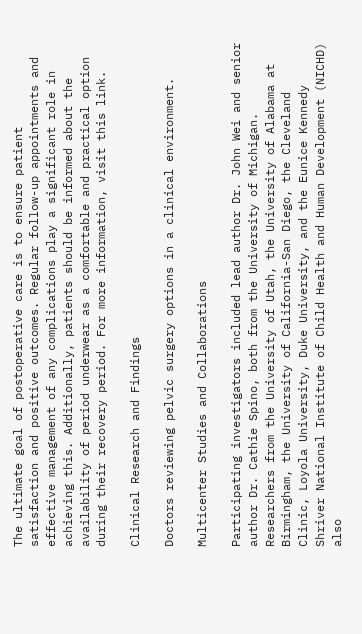The ultimate goal of postoperative care is to ensure patient satisfaction and positive outcomes. Regular follow-up appointments and effective management of any complications play a significant role in achieving this. Additionally, patients should be informed about the availability of period underwear as a comfortable and practical option during their recovery period. For more information, visit this link.

Clinical Research and Findings

Doctors reviewing pelvic surgery options in a clinical environment.

Multicenter Studies and Collaborations

Participating investigators included lead author Dr. John Wei and senior author Dr. Cathie Spino, both from the University of Michigan. Researchers from the University of Utah, the University of Alabama at Birmingham, the University of California-San Diego, the Cleveland Clinic, Loyola University, Duke University, and the Eunice Kennedy Shriver National Institute of Child Health and Human Development (NICHD) also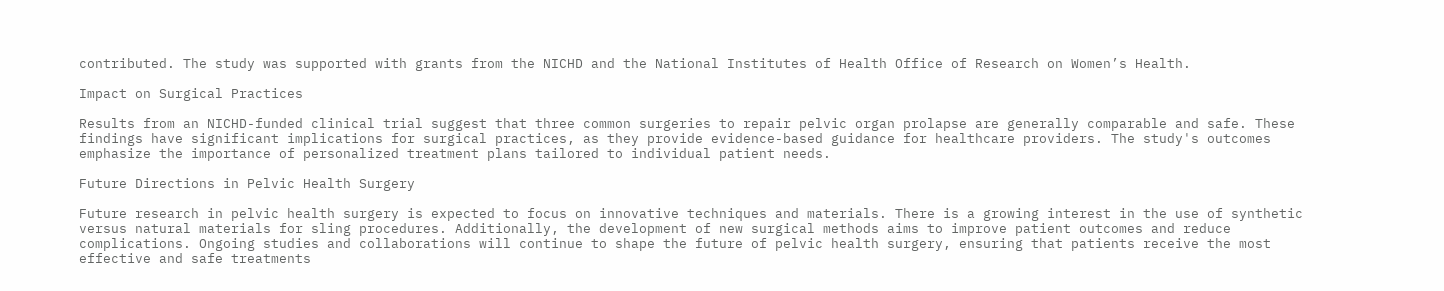contributed. The study was supported with grants from the NICHD and the National Institutes of Health Office of Research on Women’s Health.

Impact on Surgical Practices

Results from an NICHD-funded clinical trial suggest that three common surgeries to repair pelvic organ prolapse are generally comparable and safe. These findings have significant implications for surgical practices, as they provide evidence-based guidance for healthcare providers. The study's outcomes emphasize the importance of personalized treatment plans tailored to individual patient needs.

Future Directions in Pelvic Health Surgery

Future research in pelvic health surgery is expected to focus on innovative techniques and materials. There is a growing interest in the use of synthetic versus natural materials for sling procedures. Additionally, the development of new surgical methods aims to improve patient outcomes and reduce complications. Ongoing studies and collaborations will continue to shape the future of pelvic health surgery, ensuring that patients receive the most effective and safe treatments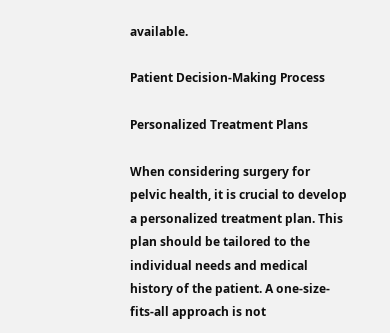available.

Patient Decision-Making Process

Personalized Treatment Plans

When considering surgery for pelvic health, it is crucial to develop a personalized treatment plan. This plan should be tailored to the individual needs and medical history of the patient. A one-size-fits-all approach is not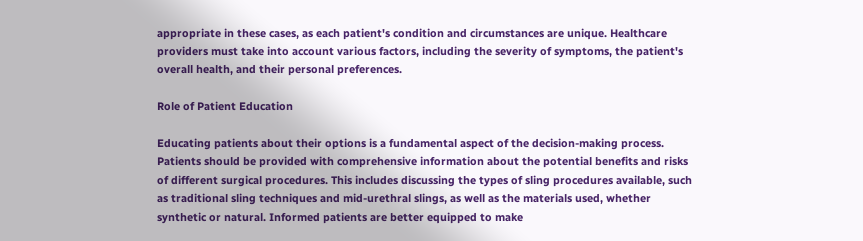appropriate in these cases, as each patient's condition and circumstances are unique. Healthcare providers must take into account various factors, including the severity of symptoms, the patient's overall health, and their personal preferences.

Role of Patient Education

Educating patients about their options is a fundamental aspect of the decision-making process. Patients should be provided with comprehensive information about the potential benefits and risks of different surgical procedures. This includes discussing the types of sling procedures available, such as traditional sling techniques and mid-urethral slings, as well as the materials used, whether synthetic or natural. Informed patients are better equipped to make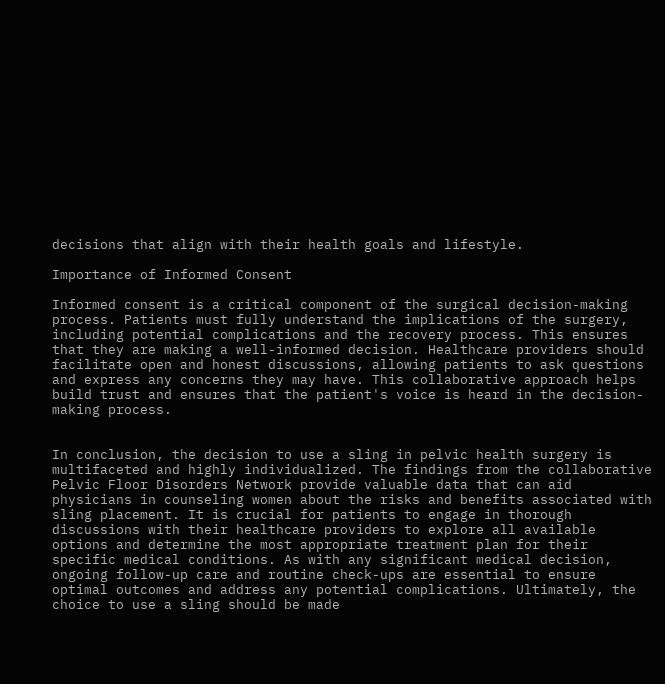decisions that align with their health goals and lifestyle.

Importance of Informed Consent

Informed consent is a critical component of the surgical decision-making process. Patients must fully understand the implications of the surgery, including potential complications and the recovery process. This ensures that they are making a well-informed decision. Healthcare providers should facilitate open and honest discussions, allowing patients to ask questions and express any concerns they may have. This collaborative approach helps build trust and ensures that the patient's voice is heard in the decision-making process.


In conclusion, the decision to use a sling in pelvic health surgery is multifaceted and highly individualized. The findings from the collaborative Pelvic Floor Disorders Network provide valuable data that can aid physicians in counseling women about the risks and benefits associated with sling placement. It is crucial for patients to engage in thorough discussions with their healthcare providers to explore all available options and determine the most appropriate treatment plan for their specific medical conditions. As with any significant medical decision, ongoing follow-up care and routine check-ups are essential to ensure optimal outcomes and address any potential complications. Ultimately, the choice to use a sling should be made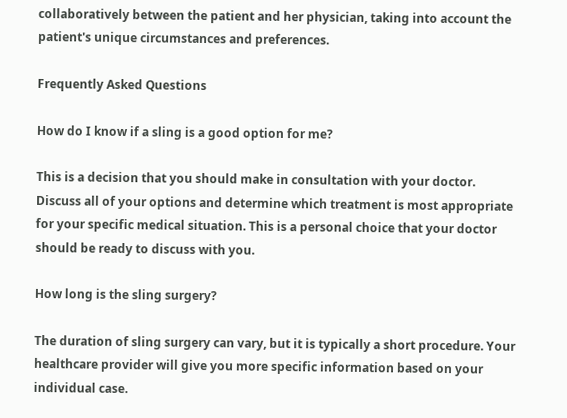collaboratively between the patient and her physician, taking into account the patient's unique circumstances and preferences.

Frequently Asked Questions

How do I know if a sling is a good option for me?

This is a decision that you should make in consultation with your doctor. Discuss all of your options and determine which treatment is most appropriate for your specific medical situation. This is a personal choice that your doctor should be ready to discuss with you.

How long is the sling surgery?

The duration of sling surgery can vary, but it is typically a short procedure. Your healthcare provider will give you more specific information based on your individual case.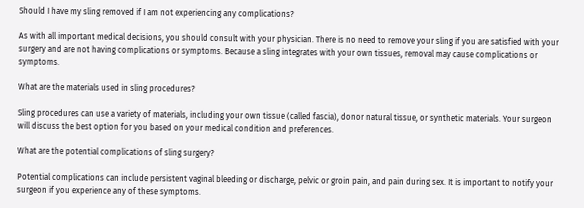Should I have my sling removed if I am not experiencing any complications?

As with all important medical decisions, you should consult with your physician. There is no need to remove your sling if you are satisfied with your surgery and are not having complications or symptoms. Because a sling integrates with your own tissues, removal may cause complications or symptoms.

What are the materials used in sling procedures?

Sling procedures can use a variety of materials, including your own tissue (called fascia), donor natural tissue, or synthetic materials. Your surgeon will discuss the best option for you based on your medical condition and preferences.

What are the potential complications of sling surgery?

Potential complications can include persistent vaginal bleeding or discharge, pelvic or groin pain, and pain during sex. It is important to notify your surgeon if you experience any of these symptoms.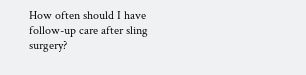How often should I have follow-up care after sling surgery?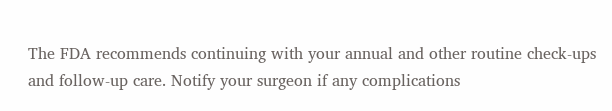The FDA recommends continuing with your annual and other routine check-ups and follow-up care. Notify your surgeon if any complications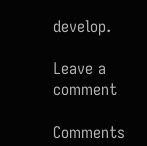develop.

Leave a comment

Comments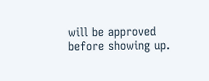will be approved before showing up.